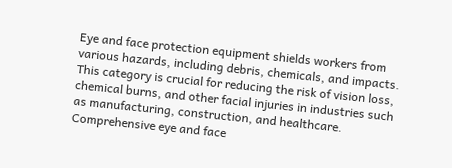Eye and face protection equipment shields workers from various hazards, including debris, chemicals, and impacts. This category is crucial for reducing the risk of vision loss, chemical burns, and other facial injuries in industries such as manufacturing, construction, and healthcare. Comprehensive eye and face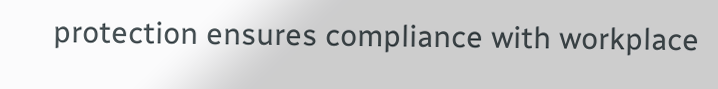protection ensures compliance with workplace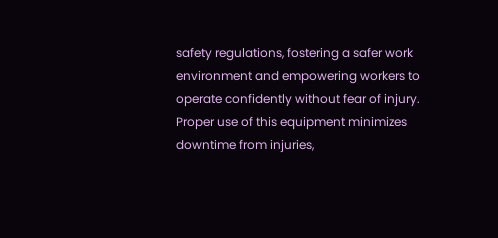safety regulations, fostering a safer work environment and empowering workers to operate confidently without fear of injury. Proper use of this equipment minimizes downtime from injuries,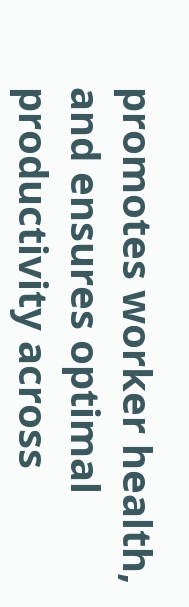promotes worker health, and ensures optimal productivity across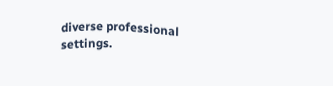diverse professional settings.